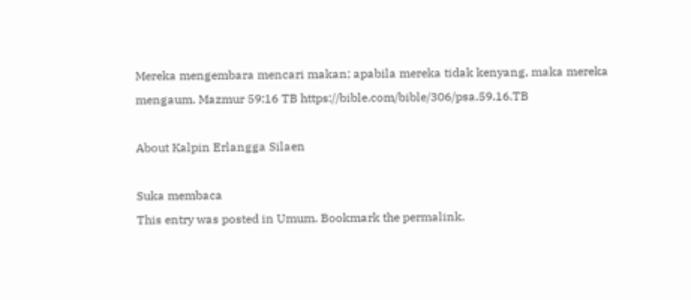Mereka mengembara mencari makan; apabila mereka tidak kenyang, maka mereka mengaum. Mazmur 59:16 TB https://bible.com/bible/306/psa.59.16.TB

About Kalpin Erlangga Silaen

Suka membaca
This entry was posted in Umum. Bookmark the permalink.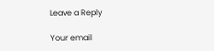Leave a Reply

Your email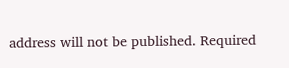address will not be published. Required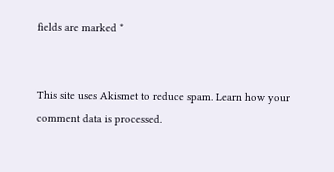fields are marked *


This site uses Akismet to reduce spam. Learn how your comment data is processed.